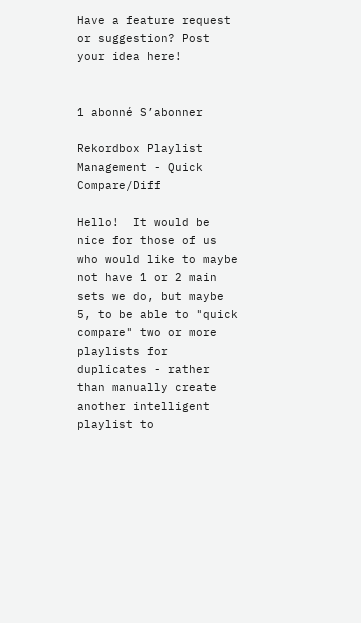Have a feature request or suggestion? Post your idea here!


1 abonné S’abonner

Rekordbox Playlist Management - Quick Compare/Diff

Hello!  It would be nice for those of us  who would like to maybe not have 1 or 2 main sets we do, but maybe 5, to be able to "quick compare" two or more playlists for duplicates - rather than manually create another intelligent playlist to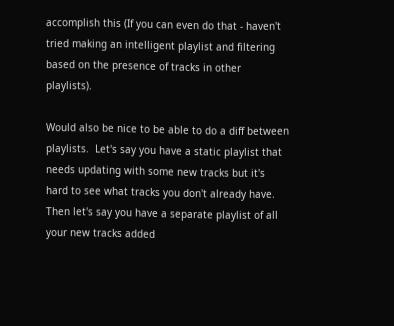accomplish this (If you can even do that - haven't tried making an intelligent playlist and filtering based on the presence of tracks in other playlists).

Would also be nice to be able to do a diff between playlists.  Let's say you have a static playlist that needs updating with some new tracks but it's hard to see what tracks you don't already have.  Then let's say you have a separate playlist of all your new tracks added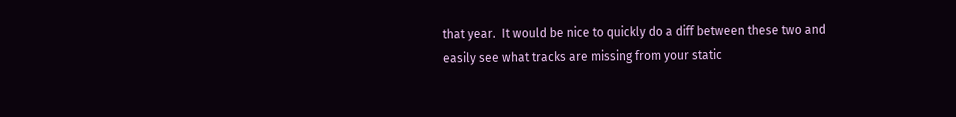that year.  It would be nice to quickly do a diff between these two and easily see what tracks are missing from your static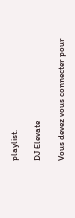playlist.

DJ Elevate

Vous devez vous connecter pour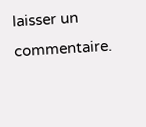laisser un commentaire.